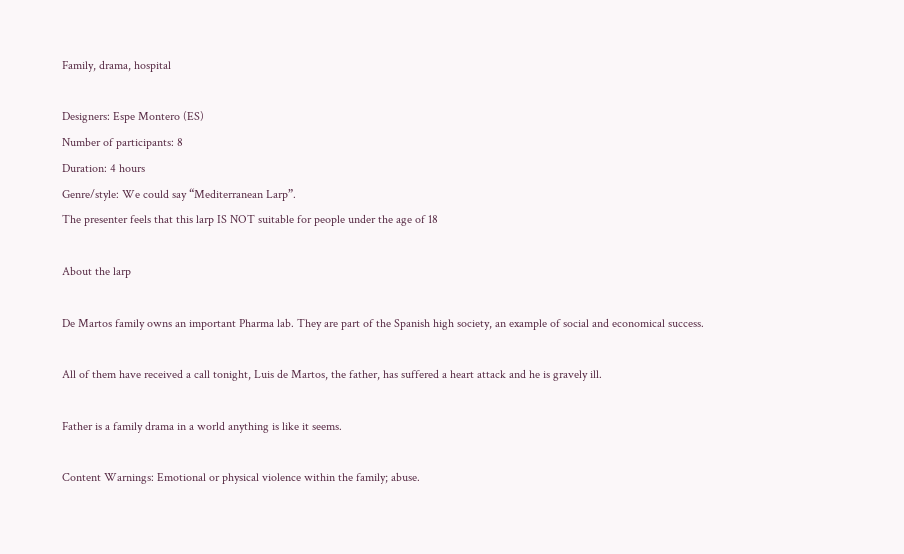Family, drama, hospital

Designers: Espe Montero (ES)
Number of participants: 8
Duration: 4 hours
Genre/style: We could say “Mediterranean Larp”.
The presenter feels that this larp IS NOT suitable for people under the age of 18

About the larp

De Martos family owns an important Pharma lab. They are part of the Spanish high society, an example of social and economical success.

All of them have received a call tonight, Luis de Martos, the father, has suffered a heart attack and he is gravely ill.

Father is a family drama in a world anything is like it seems.

Content Warnings: Emotional or physical violence within the family; abuse.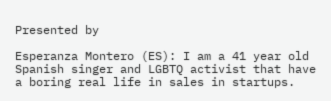Presented by

Esperanza Montero (ES): I am a 41 year old Spanish singer and LGBTQ activist that have a boring real life in sales in startups.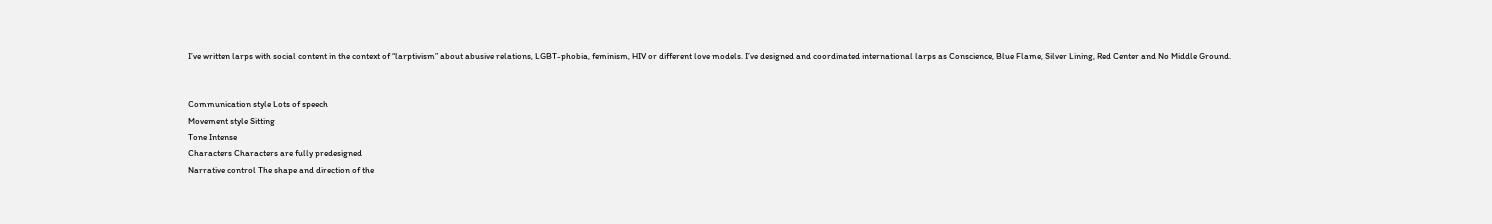I’ve written larps with social content in the context of “larptivism” about abusive relations, LGBT-phobia, feminism, HIV or different love models. I’ve designed and coordinated international larps as Conscience, Blue Flame, Silver Lining, Red Center and No Middle Ground.


Communication style Lots of speech
Movement style Sitting
Tone Intense
Characters Characters are fully predesigned
Narrative control The shape and direction of the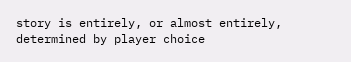story is entirely, or almost entirely, determined by player choice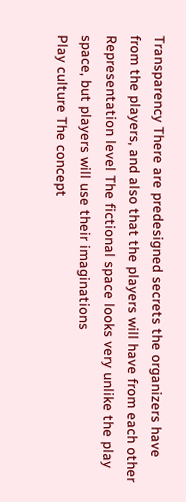Transparency There are predesigned secrets the organizers have from the players, and also that the players will have from each other
Representation level The fictional space looks very unlike the play space, but players will use their imaginations
Play culture The concept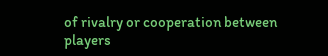of rivalry or cooperation between players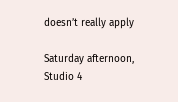doesn’t really apply

Saturday afternoon, Studio 4